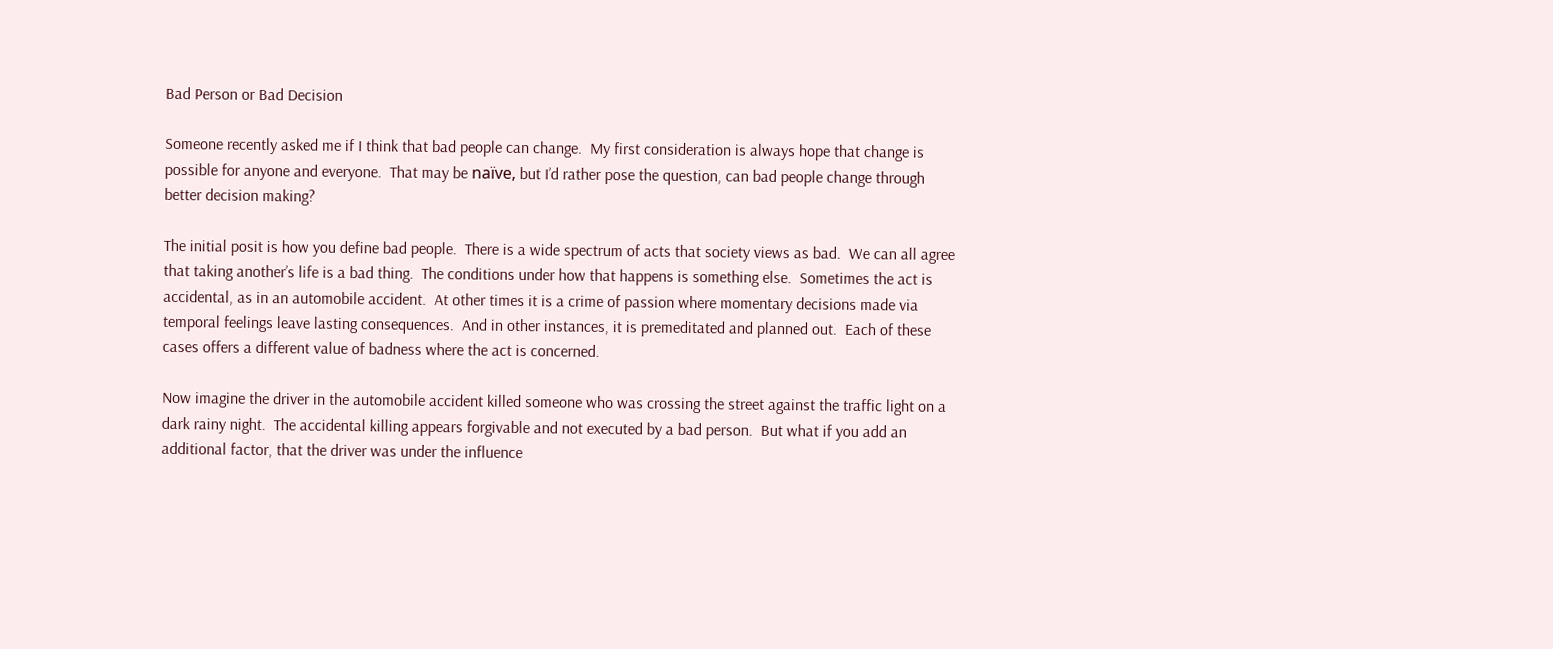Bad Person or Bad Decision

Someone recently asked me if I think that bad people can change.  My first consideration is always hope that change is possible for anyone and everyone.  That may be naïve, but I’d rather pose the question, can bad people change through better decision making?

The initial posit is how you define bad people.  There is a wide spectrum of acts that society views as bad.  We can all agree that taking another’s life is a bad thing.  The conditions under how that happens is something else.  Sometimes the act is accidental, as in an automobile accident.  At other times it is a crime of passion where momentary decisions made via temporal feelings leave lasting consequences.  And in other instances, it is premeditated and planned out.  Each of these cases offers a different value of badness where the act is concerned.

Now imagine the driver in the automobile accident killed someone who was crossing the street against the traffic light on a dark rainy night.  The accidental killing appears forgivable and not executed by a bad person.  But what if you add an additional factor, that the driver was under the influence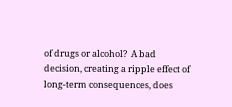of drugs or alcohol?  A bad decision, creating a ripple effect of long-term consequences, does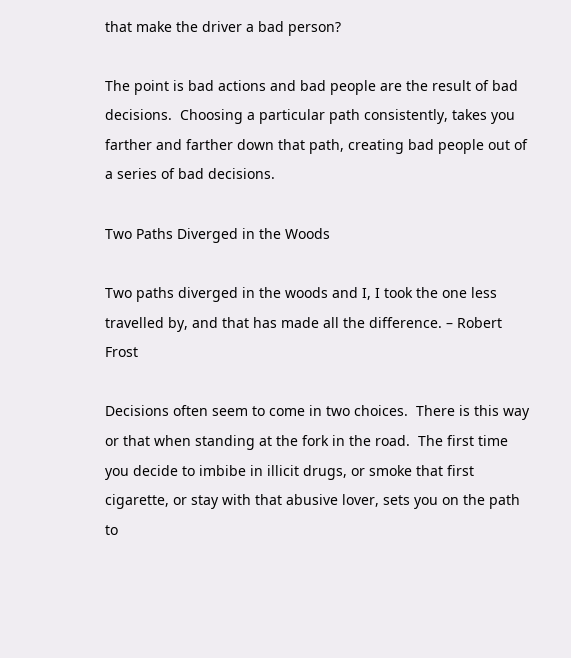that make the driver a bad person?

The point is bad actions and bad people are the result of bad decisions.  Choosing a particular path consistently, takes you farther and farther down that path, creating bad people out of a series of bad decisions.

Two Paths Diverged in the Woods

Two paths diverged in the woods and I, I took the one less travelled by, and that has made all the difference. – Robert Frost

Decisions often seem to come in two choices.  There is this way or that when standing at the fork in the road.  The first time you decide to imbibe in illicit drugs, or smoke that first cigarette, or stay with that abusive lover, sets you on the path to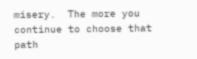misery.  The more you continue to choose that path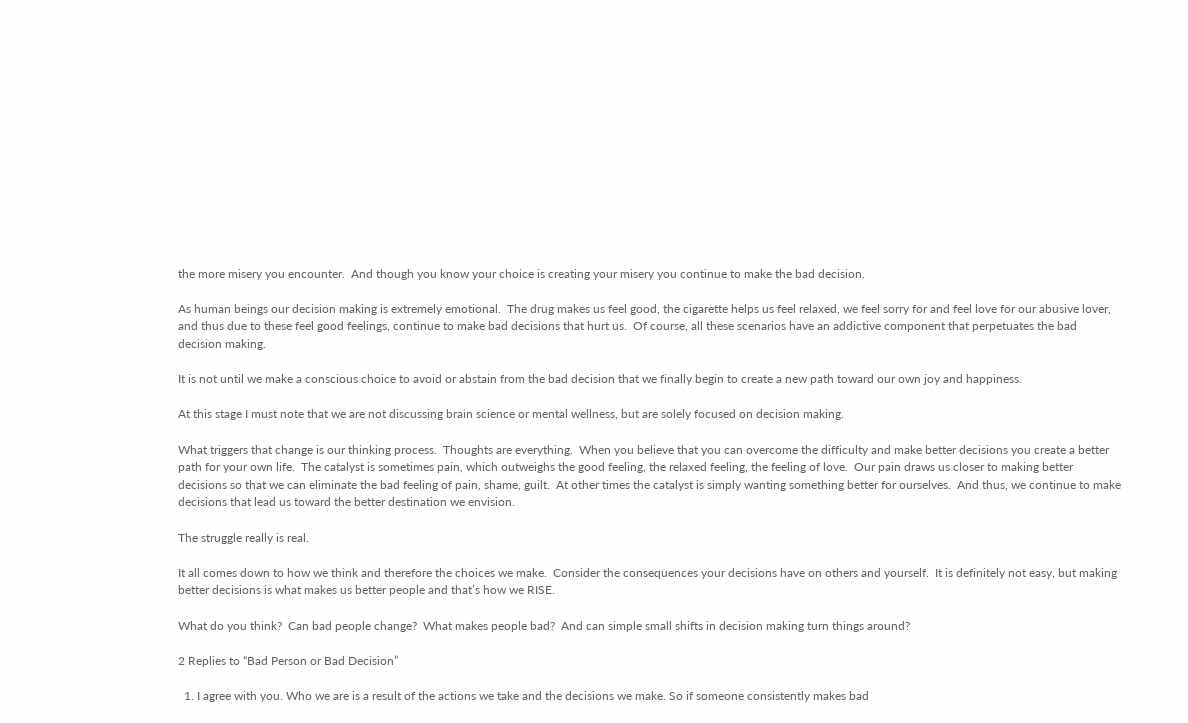the more misery you encounter.  And though you know your choice is creating your misery you continue to make the bad decision.

As human beings our decision making is extremely emotional.  The drug makes us feel good, the cigarette helps us feel relaxed, we feel sorry for and feel love for our abusive lover, and thus due to these feel good feelings, continue to make bad decisions that hurt us.  Of course, all these scenarios have an addictive component that perpetuates the bad decision making.

It is not until we make a conscious choice to avoid or abstain from the bad decision that we finally begin to create a new path toward our own joy and happiness.

At this stage I must note that we are not discussing brain science or mental wellness, but are solely focused on decision making.

What triggers that change is our thinking process.  Thoughts are everything.  When you believe that you can overcome the difficulty and make better decisions you create a better path for your own life.  The catalyst is sometimes pain, which outweighs the good feeling, the relaxed feeling, the feeling of love.  Our pain draws us closer to making better decisions so that we can eliminate the bad feeling of pain, shame, guilt.  At other times the catalyst is simply wanting something better for ourselves.  And thus, we continue to make decisions that lead us toward the better destination we envision.

The struggle really is real.

It all comes down to how we think and therefore the choices we make.  Consider the consequences your decisions have on others and yourself.  It is definitely not easy, but making better decisions is what makes us better people and that’s how we RISE.

What do you think?  Can bad people change?  What makes people bad?  And can simple small shifts in decision making turn things around?

2 Replies to “Bad Person or Bad Decision”

  1. I agree with you. Who we are is a result of the actions we take and the decisions we make. So if someone consistently makes bad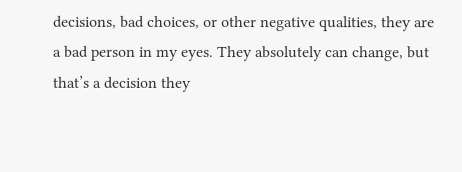decisions, bad choices, or other negative qualities, they are a bad person in my eyes. They absolutely can change, but that’s a decision they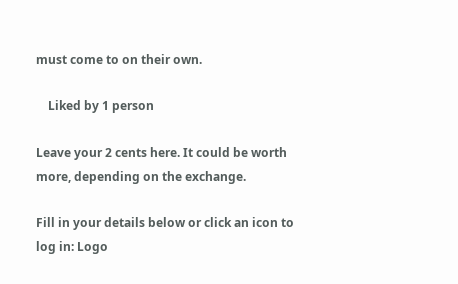must come to on their own.

    Liked by 1 person

Leave your 2 cents here. It could be worth more, depending on the exchange.

Fill in your details below or click an icon to log in: Logo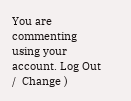You are commenting using your account. Log Out /  Change )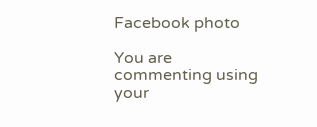Facebook photo

You are commenting using your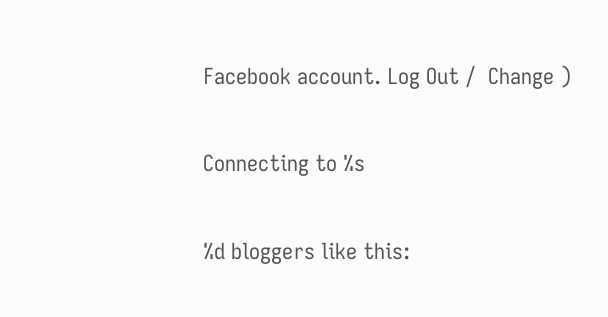Facebook account. Log Out /  Change )

Connecting to %s

%d bloggers like this: